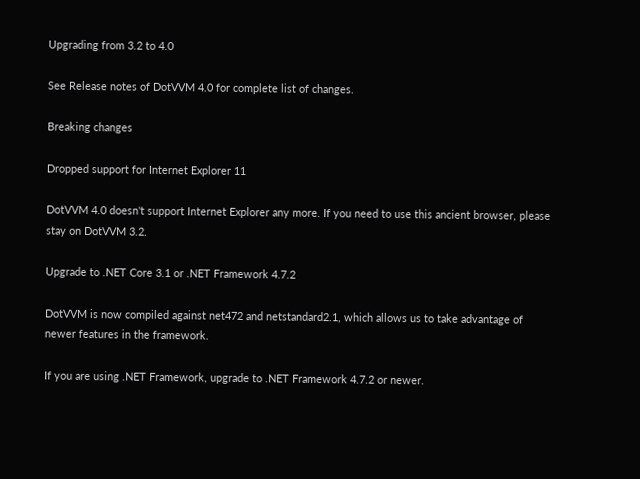Upgrading from 3.2 to 4.0

See Release notes of DotVVM 4.0 for complete list of changes.

Breaking changes

Dropped support for Internet Explorer 11

DotVVM 4.0 doesn't support Internet Explorer any more. If you need to use this ancient browser, please stay on DotVVM 3.2.

Upgrade to .NET Core 3.1 or .NET Framework 4.7.2

DotVVM is now compiled against net472 and netstandard2.1, which allows us to take advantage of newer features in the framework.

If you are using .NET Framework, upgrade to .NET Framework 4.7.2 or newer.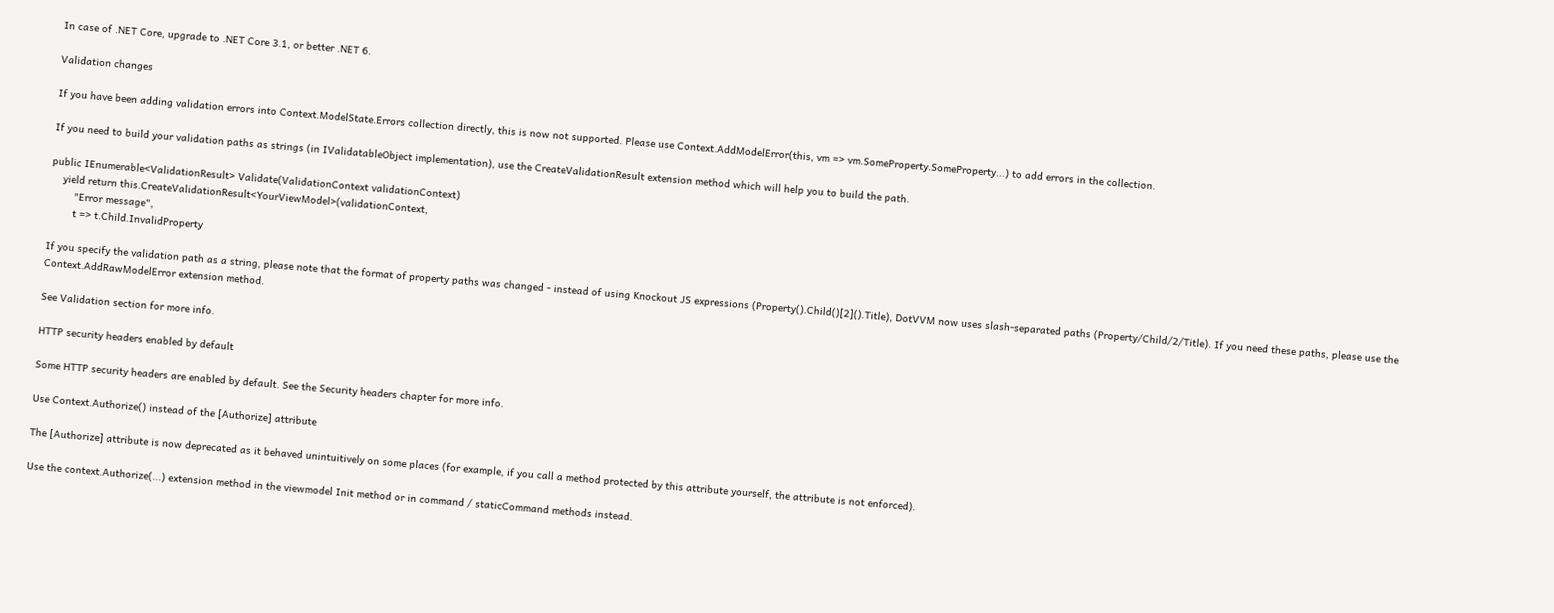In case of .NET Core, upgrade to .NET Core 3.1, or better .NET 6.

Validation changes

If you have been adding validation errors into Context.ModelState.Errors collection directly, this is now not supported. Please use Context.AddModelError(this, vm => vm.SomeProperty.SomeProperty...) to add errors in the collection.

If you need to build your validation paths as strings (in IValidatableObject implementation), use the CreateValidationResult extension method which will help you to build the path.

public IEnumerable<ValidationResult> Validate(ValidationContext validationContext)
    yield return this.CreateValidationResult<YourViewModel>(validationContext,
        "Error message",
        t => t.Child.InvalidProperty

If you specify the validation path as a string, please note that the format of property paths was changed - instead of using Knockout JS expressions (Property().Child()[2]().Title), DotVVM now uses slash-separated paths (Property/Child/2/Title). If you need these paths, please use the Context.AddRawModelError extension method.

See Validation section for more info.

HTTP security headers enabled by default

Some HTTP security headers are enabled by default. See the Security headers chapter for more info.

Use Context.Authorize() instead of the [Authorize] attribute

The [Authorize] attribute is now deprecated as it behaved unintuitively on some places (for example, if you call a method protected by this attribute yourself, the attribute is not enforced).

Use the context.Authorize(...) extension method in the viewmodel Init method or in command / staticCommand methods instead.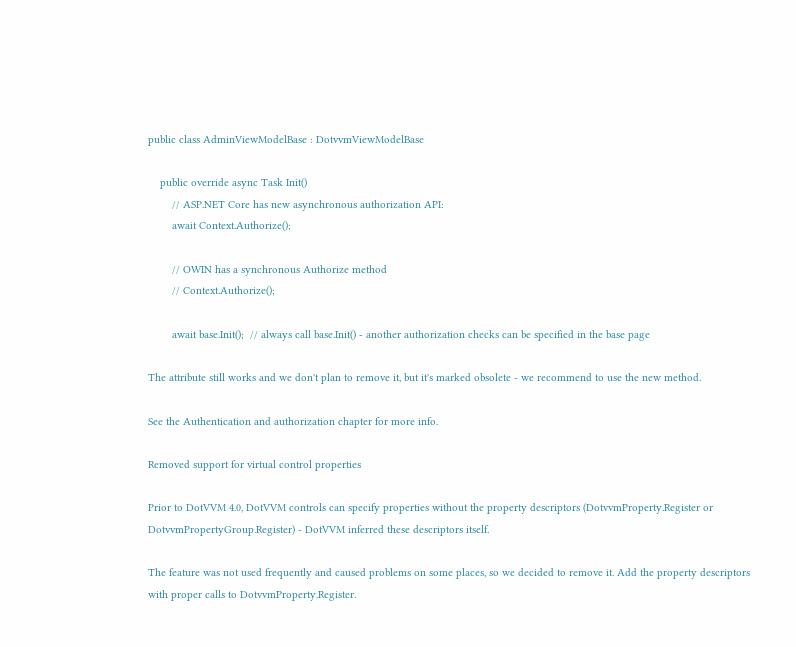public class AdminViewModelBase : DotvvmViewModelBase

    public override async Task Init()
        // ASP.NET Core has new asynchronous authorization API:
        await Context.Authorize();

        // OWIN has a synchronous Authorize method
        // Context.Authorize();

        await base.Init();  // always call base.Init() - another authorization checks can be specified in the base page

The attribute still works and we don't plan to remove it, but it's marked obsolete - we recommend to use the new method.

See the Authentication and authorization chapter for more info.

Removed support for virtual control properties

Prior to DotVVM 4.0, DotVVM controls can specify properties without the property descriptors (DotvvmProperty.Register or DotvvmPropertyGroup.Register) - DotVVM inferred these descriptors itself.

The feature was not used frequently and caused problems on some places, so we decided to remove it. Add the property descriptors with proper calls to DotvvmProperty.Register.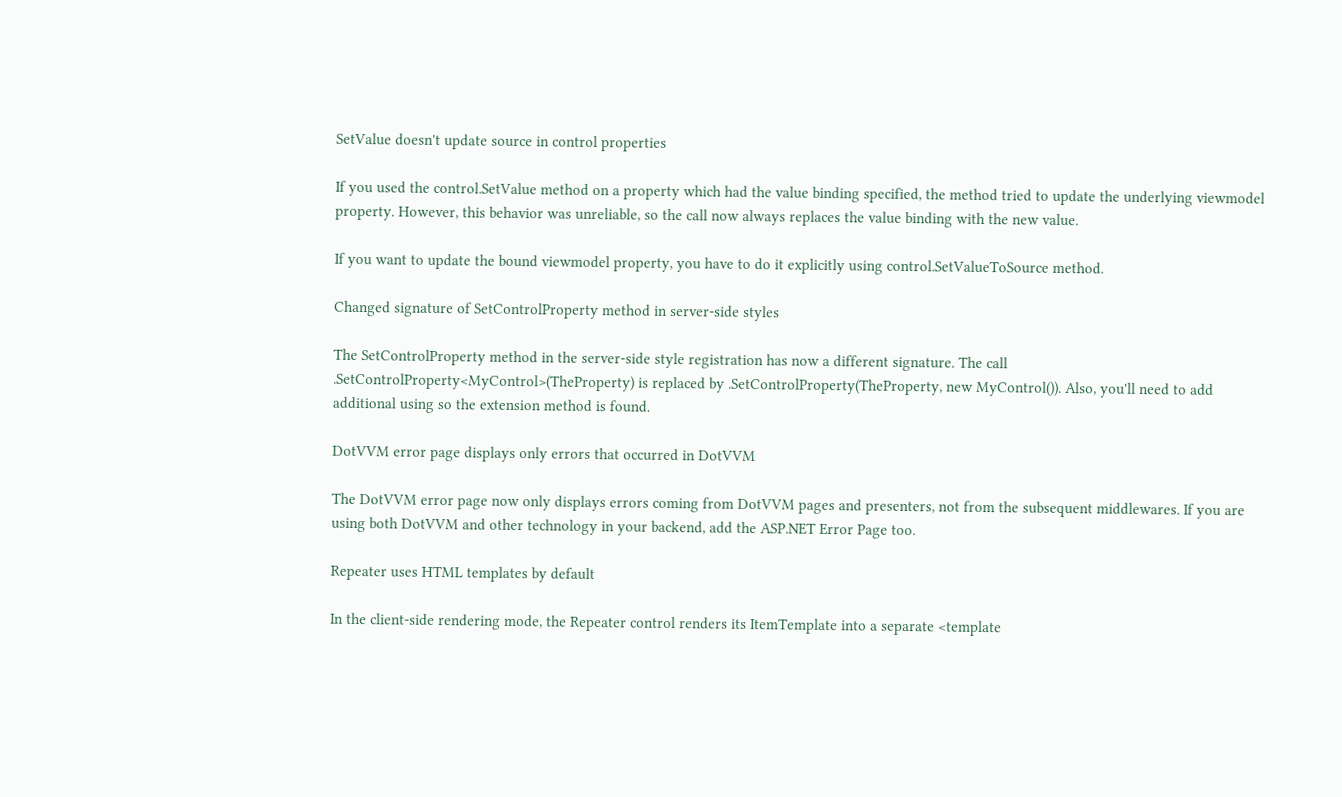SetValue doesn't update source in control properties

If you used the control.SetValue method on a property which had the value binding specified, the method tried to update the underlying viewmodel property. However, this behavior was unreliable, so the call now always replaces the value binding with the new value.

If you want to update the bound viewmodel property, you have to do it explicitly using control.SetValueToSource method.

Changed signature of SetControlProperty method in server-side styles

The SetControlProperty method in the server-side style registration has now a different signature. The call .SetControlProperty<MyControl>(TheProperty) is replaced by .SetControlProperty(TheProperty, new MyControl()). Also, you'll need to add additional using so the extension method is found.

DotVVM error page displays only errors that occurred in DotVVM

The DotVVM error page now only displays errors coming from DotVVM pages and presenters, not from the subsequent middlewares. If you are using both DotVVM and other technology in your backend, add the ASP.NET Error Page too.

Repeater uses HTML templates by default

In the client-side rendering mode, the Repeater control renders its ItemTemplate into a separate <template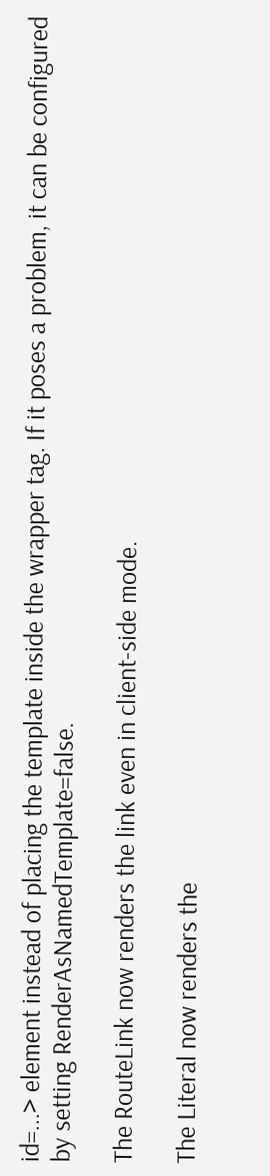id=...> element instead of placing the template inside the wrapper tag. If it poses a problem, it can be configured by setting RenderAsNamedTemplate=false.

The RouteLink now renders the link even in client-side mode.

The Literal now renders the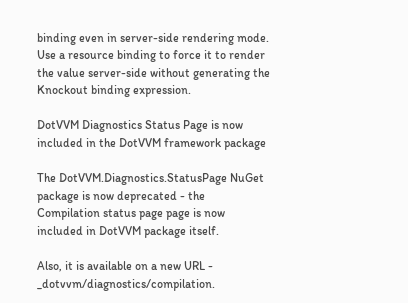binding even in server-side rendering mode. Use a resource binding to force it to render the value server-side without generating the Knockout binding expression.

DotVVM Diagnostics Status Page is now included in the DotVVM framework package

The DotVVM.Diagnostics.StatusPage NuGet package is now deprecated - the Compilation status page page is now included in DotVVM package itself.

Also, it is available on a new URL - _dotvvm/diagnostics/compilation.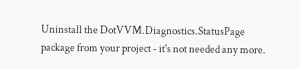Uninstall the DotVVM.Diagnostics.StatusPage package from your project - it's not needed any more.